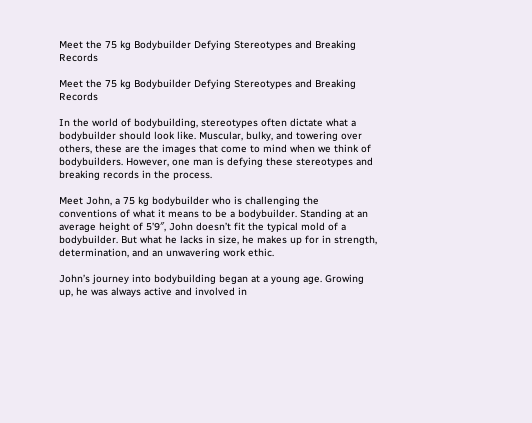Meet the 75 kg Bodybuilder Defying Stereotypes and Breaking Records

Meet the 75 kg Bodybuilder Defying Stereotypes and Breaking Records

In the world of bodybuilding, stereotypes often dictate what a bodybuilder should look like. Muscular, bulky, and towering over others, these are the images that come to mind when we think of bodybuilders. However, one man is defying these stereotypes and breaking records in the process.

Meet John, a 75 kg bodybuilder who is challenging the conventions of what it means to be a bodybuilder. Standing at an average height of 5’9″, John doesn’t fit the typical mold of a bodybuilder. But what he lacks in size, he makes up for in strength, determination, and an unwavering work ethic.

John’s journey into bodybuilding began at a young age. Growing up, he was always active and involved in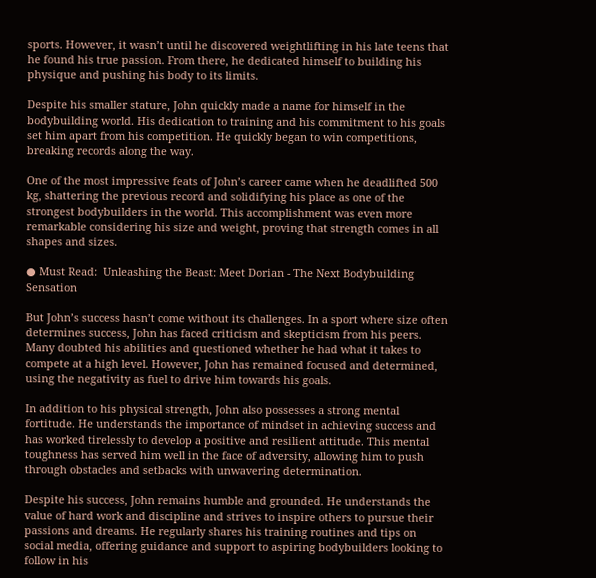sports. However, it wasn’t until he discovered weightlifting in his late teens that he found his true passion. From there, he dedicated himself to building his physique and pushing his body to its limits.

Despite his smaller stature, John quickly made a name for himself in the bodybuilding world. His dedication to training and his commitment to his goals set him apart from his competition. He quickly began to win competitions, breaking records along the way.

One of the most impressive feats of John’s career came when he deadlifted 500 kg, shattering the previous record and solidifying his place as one of the strongest bodybuilders in the world. This accomplishment was even more remarkable considering his size and weight, proving that strength comes in all shapes and sizes.

● Must Read:  Unleashing the Beast: Meet Dorian - The Next Bodybuilding Sensation

But John’s success hasn’t come without its challenges. In a sport where size often determines success, John has faced criticism and skepticism from his peers. Many doubted his abilities and questioned whether he had what it takes to compete at a high level. However, John has remained focused and determined, using the negativity as fuel to drive him towards his goals.

In addition to his physical strength, John also possesses a strong mental fortitude. He understands the importance of mindset in achieving success and has worked tirelessly to develop a positive and resilient attitude. This mental toughness has served him well in the face of adversity, allowing him to push through obstacles and setbacks with unwavering determination.

Despite his success, John remains humble and grounded. He understands the value of hard work and discipline and strives to inspire others to pursue their passions and dreams. He regularly shares his training routines and tips on social media, offering guidance and support to aspiring bodybuilders looking to follow in his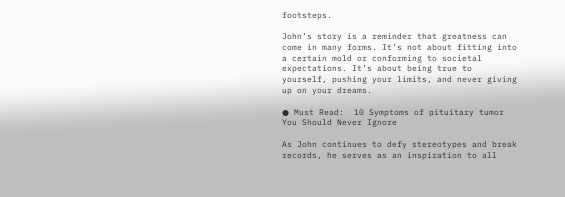footsteps.

John’s story is a reminder that greatness can come in many forms. It’s not about fitting into a certain mold or conforming to societal expectations. It’s about being true to yourself, pushing your limits, and never giving up on your dreams.

● Must Read:  10 Symptoms of pituitary tumor You Should Never Ignore

As John continues to defy stereotypes and break records, he serves as an inspiration to all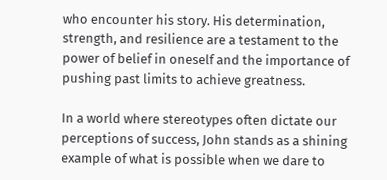who encounter his story. His determination, strength, and resilience are a testament to the power of belief in oneself and the importance of pushing past limits to achieve greatness.

In a world where stereotypes often dictate our perceptions of success, John stands as a shining example of what is possible when we dare to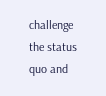challenge the status quo and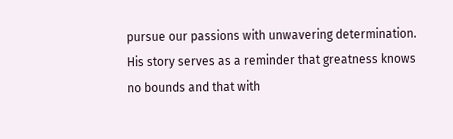pursue our passions with unwavering determination. His story serves as a reminder that greatness knows no bounds and that with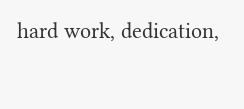hard work, dedication,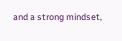and a strong mindset,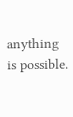anything is possible.